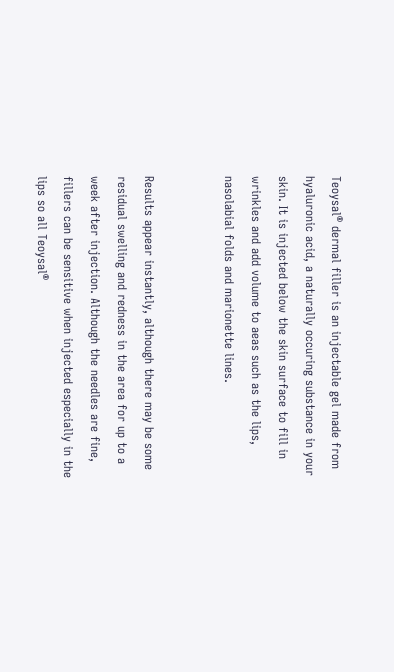Teoysal® dermal filler is an injectable gel made from hyaluronic acid, a naturally occuring substance in your skin. It is injected below the skin surface to fill in wrinkles and add volume to aeas such as the lips, nasolabial folds and marionette lines.


Results appear instantly, although there may be some residual swelling and redness in the area for up to a week after injection. Although the needles are fine, fillers can be sensitive when injected especially in the lips so all Teoysal®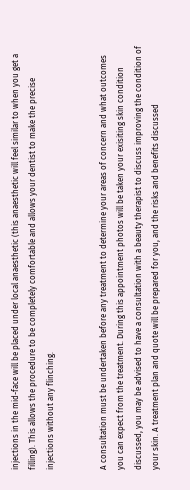injections in the mid-face will be placed under local anaesthetic (this anaesthetic will feel similar to when you get a filling). This allows the procedure to be completely comfortable and allows your dentist to make the precise injections without any flinching.


A consultation must be undertaken before any treatment to determine your areas of concern and what outcomes you can expect from the treatment. During this appointment photos will be taken your exisiting skin condition discussed, you may be advised to have a consultation with a beauty therapist to discuss improving the condition of your skin. A treatment plan and quote will be prepared for you, and the risks and benefits discussed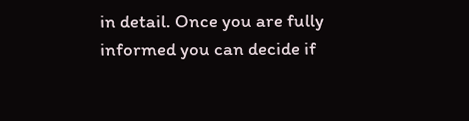in detail. Once you are fully informed you can decide if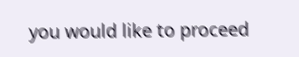you would like to proceed